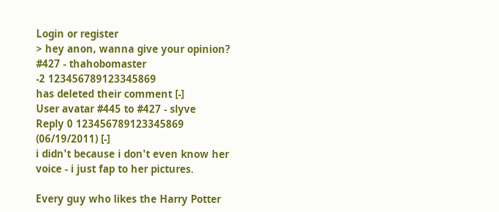Login or register
> hey anon, wanna give your opinion?
#427 - thahobomaster
-2 123456789123345869
has deleted their comment [-]
User avatar #445 to #427 - slyve
Reply 0 123456789123345869
(06/19/2011) [-]
i didn't because i don't even know her voice - i just fap to her pictures.

Every guy who likes the Harry Potter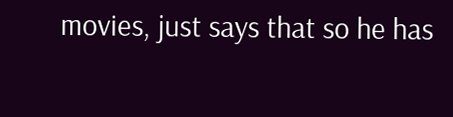movies, just says that so he has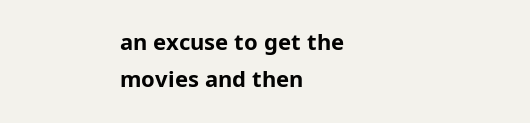an excuse to get the movies and then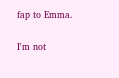fap to Emma.

I'm not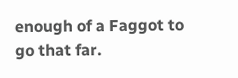enough of a Faggot to go that far.